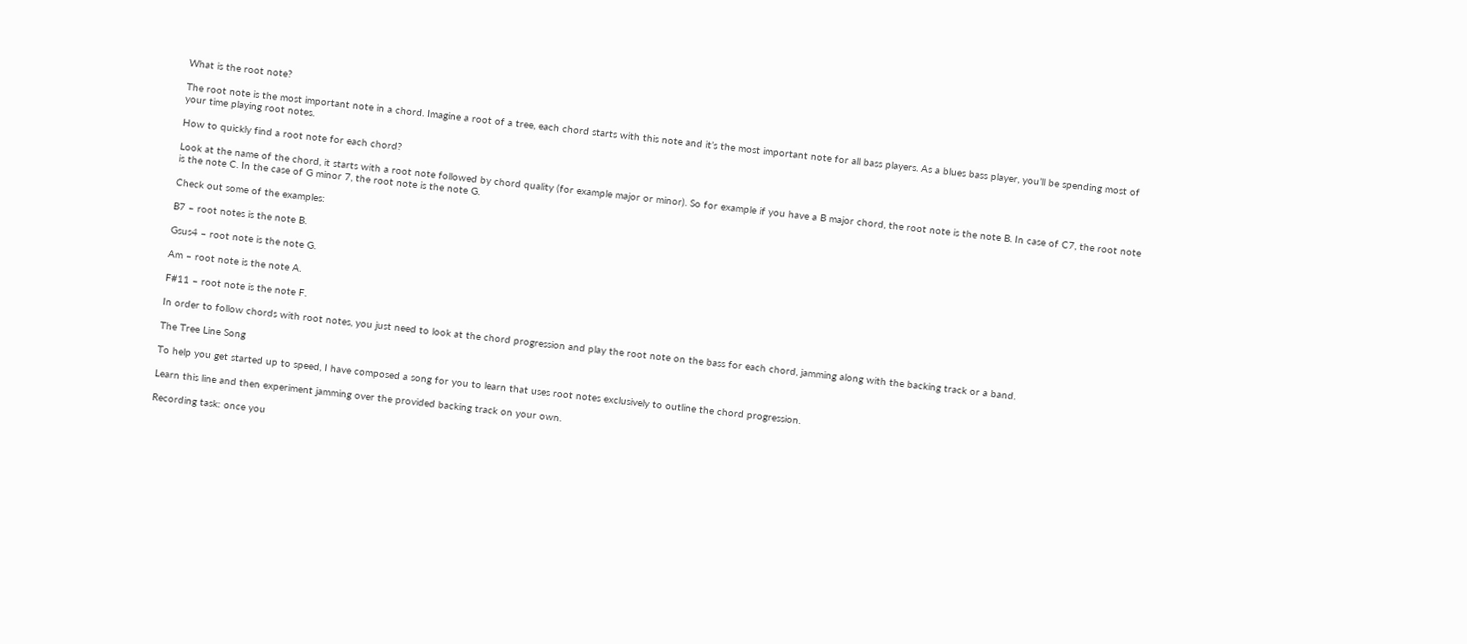What is the root note?

The root note is the most important note in a chord. Imagine a root of a tree, each chord starts with this note and it’s the most important note for all bass players. As a blues bass player, you’ll be spending most of your time playing root notes.

How to quickly find a root note for each chord?

Look at the name of the chord, it starts with a root note followed by chord quality (for example major or minor). So for example if you have a B major chord, the root note is the note B. In case of C7, the root note is the note C. In the case of G minor 7, the root note is the note G.

Check out some of the examples:

B7 – root notes is the note B.

Gsus4 – root note is the note G.

Am – root note is the note A.

F#11 – root note is the note F.

In order to follow chords with root notes, you just need to look at the chord progression and play the root note on the bass for each chord, jamming along with the backing track or a band.

The Tree Line Song

To help you get started up to speed, I have composed a song for you to learn that uses root notes exclusively to outline the chord progression.

Learn this line and then experiment jamming over the provided backing track on your own.

Recording task: once you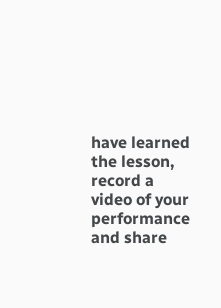have learned the lesson, record a video of your performance and share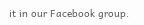it in our Facebook group.